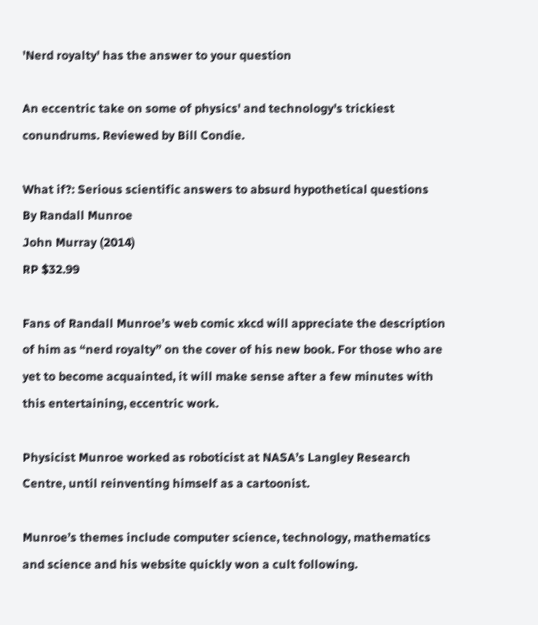'Nerd royalty' has the answer to your question

An eccentric take on some of physics' and technology's trickiest conundrums. Reviewed by Bill Condie.

What if?: Serious scientific answers to absurd hypothetical questions
By Randall Munroe
John Murray (2014)
RP $32.99

Fans of Randall Munroe’s web comic xkcd will appreciate the description of him as “nerd royalty” on the cover of his new book. For those who are yet to become acquainted, it will make sense after a few minutes with this entertaining, eccentric work.

Physicist Munroe worked as roboticist at NASA’s Langley Research Centre, until reinventing himself as a cartoonist.

Munroe’s themes include computer science, technology, mathematics and science and his website quickly won a cult following.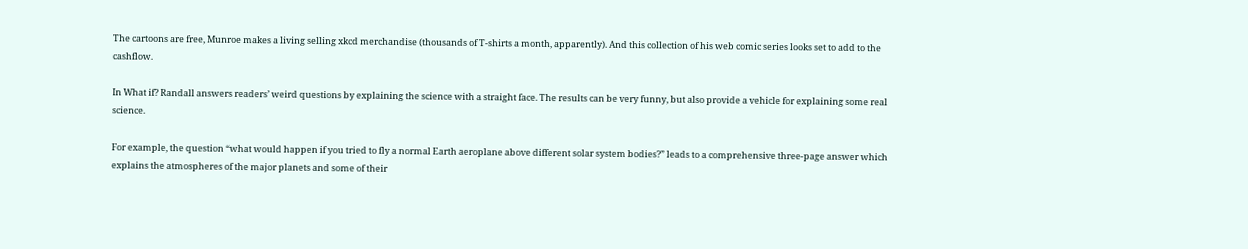The cartoons are free, Munroe makes a living selling xkcd merchandise (thousands of T-shirts a month, apparently). And this collection of his web comic series looks set to add to the cashflow.

In What if? Randall answers readers’ weird questions by explaining the science with a straight face. The results can be very funny, but also provide a vehicle for explaining some real science.

For example, the question “what would happen if you tried to fly a normal Earth aeroplane above different solar system bodies?” leads to a comprehensive three-page answer which explains the atmospheres of the major planets and some of their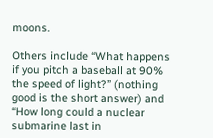moons.

Others include “What happens if you pitch a baseball at 90% the speed of light?” (nothing good is the short answer) and “How long could a nuclear submarine last in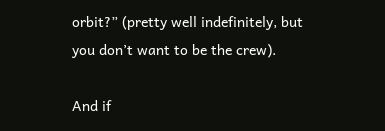orbit?” (pretty well indefinitely, but you don’t want to be the crew).

And if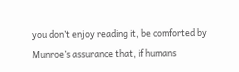you don’t enjoy reading it, be comforted by Munroe’s assurance that, if humans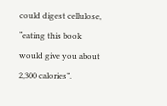could digest cellulose, “eating this book would give you about 2,300 calories”.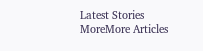Latest Stories
MoreMore Articles